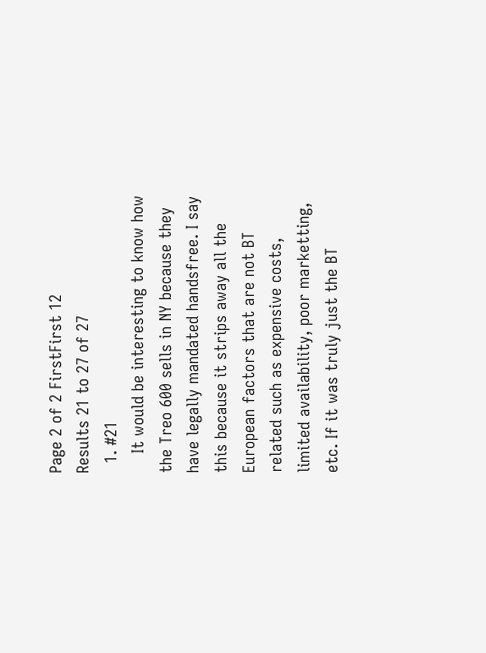Page 2 of 2 FirstFirst 12
Results 21 to 27 of 27
  1. #21
    It would be interesting to know how the Treo 600 sells in NY because they have legally mandated handsfree. I say this because it strips away all the European factors that are not BT related such as expensive costs, limited availability, poor marketting, etc. If it was truly just the BT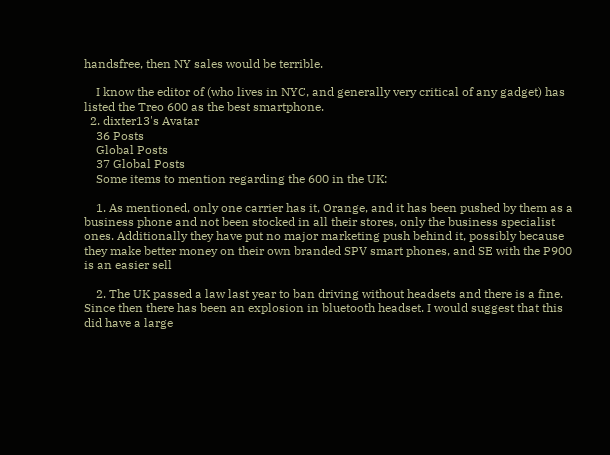handsfree, then NY sales would be terrible.

    I know the editor of (who lives in NYC, and generally very critical of any gadget) has listed the Treo 600 as the best smartphone.
  2. dixter13's Avatar
    36 Posts
    Global Posts
    37 Global Posts
    Some items to mention regarding the 600 in the UK:

    1. As mentioned, only one carrier has it, Orange, and it has been pushed by them as a business phone and not been stocked in all their stores, only the business specialist ones. Additionally they have put no major marketing push behind it, possibly because they make better money on their own branded SPV smart phones, and SE with the P900 is an easier sell

    2. The UK passed a law last year to ban driving without headsets and there is a fine. Since then there has been an explosion in bluetooth headset. I would suggest that this did have a large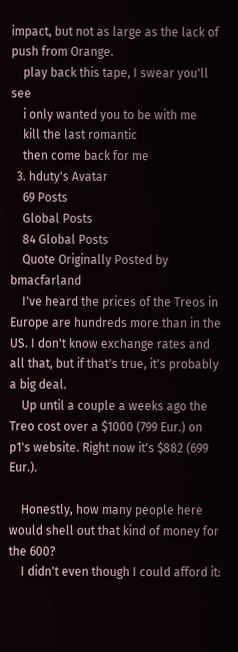impact, but not as large as the lack of push from Orange.
    play back this tape, I swear you'll see
    i only wanted you to be with me
    kill the last romantic
    then come back for me
  3. hduty's Avatar
    69 Posts
    Global Posts
    84 Global Posts
    Quote Originally Posted by bmacfarland
    I've heard the prices of the Treos in Europe are hundreds more than in the US. I don't know exchange rates and all that, but if that's true, it's probably a big deal.
    Up until a couple a weeks ago the Treo cost over a $1000 (799 Eur.) on p1's website. Right now it's $882 (699 Eur.).

    Honestly, how many people here would shell out that kind of money for the 600?
    I didn't even though I could afford it: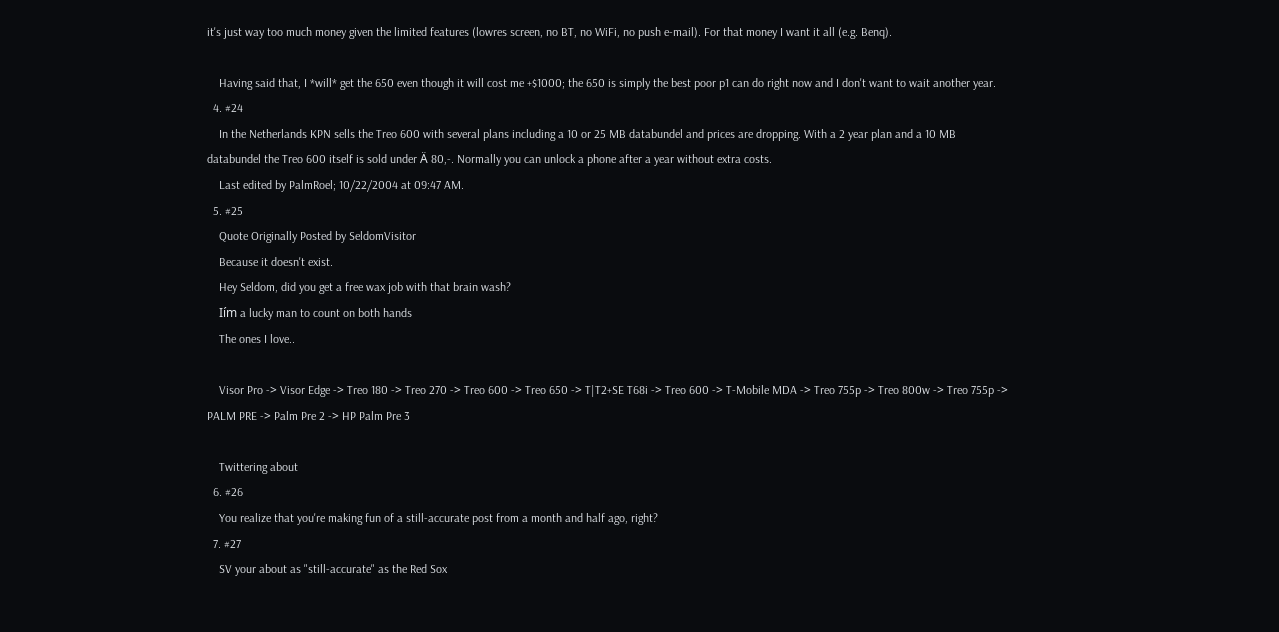it's just way too much money given the limited features (lowres screen, no BT, no WiFi, no push e-mail). For that money I want it all (e.g. Benq).

    Having said that, I *will* get the 650 even though it will cost me +$1000; the 650 is simply the best poor p1 can do right now and I don't want to wait another year.
  4. #24
    In the Netherlands KPN sells the Treo 600 with several plans including a 10 or 25 MB databundel and prices are dropping. With a 2 year plan and a 10 MB databundel the Treo 600 itself is sold under Ä 80,-. Normally you can unlock a phone after a year without extra costs.
    Last edited by PalmRoel; 10/22/2004 at 09:47 AM.
  5. #25
    Quote Originally Posted by SeldomVisitor
    Because it doesn't exist.
    Hey Seldom, did you get a free wax job with that brain wash?
    Iím a lucky man to count on both hands
    The ones I love..

    Visor Pro -> Visor Edge -> Treo 180 -> Treo 270 -> Treo 600 -> Treo 650 -> T|T2+SE T68i -> Treo 600 -> T-Mobile MDA -> Treo 755p -> Treo 800w -> Treo 755p -> PALM PRE -> Palm Pre 2 -> HP Palm Pre 3

    Twittering about
  6. #26
    You realize that you're making fun of a still-accurate post from a month and half ago, right?
  7. #27
    SV your about as "still-accurate" as the Red Sox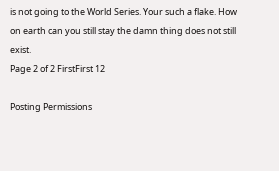is not going to the World Series. Your such a flake. How on earth can you still stay the damn thing does not still exist.
Page 2 of 2 FirstFirst 12

Posting Permissions